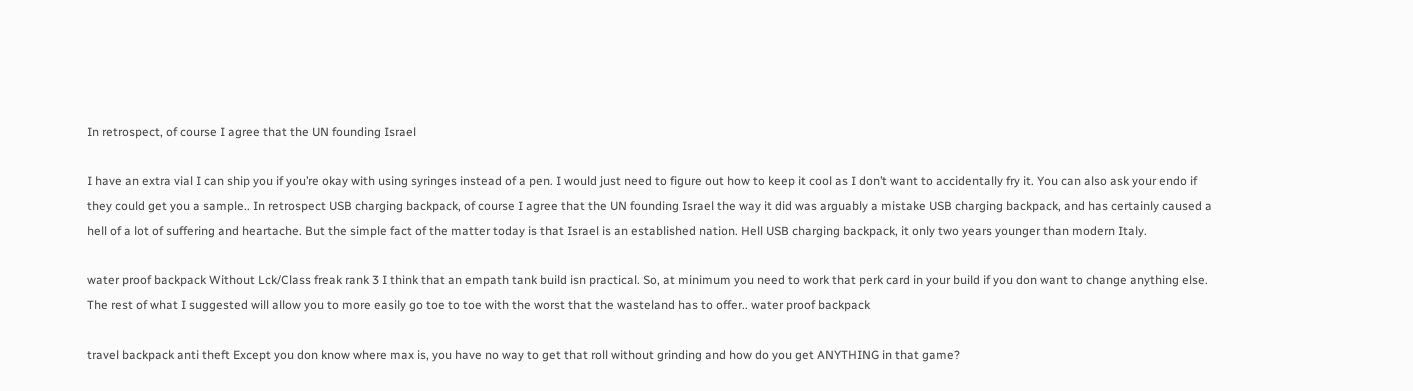In retrospect, of course I agree that the UN founding Israel

I have an extra vial I can ship you if you’re okay with using syringes instead of a pen. I would just need to figure out how to keep it cool as I don’t want to accidentally fry it. You can also ask your endo if they could get you a sample.. In retrospect USB charging backpack, of course I agree that the UN founding Israel the way it did was arguably a mistake USB charging backpack, and has certainly caused a hell of a lot of suffering and heartache. But the simple fact of the matter today is that Israel is an established nation. Hell USB charging backpack, it only two years younger than modern Italy.

water proof backpack Without Lck/Class freak rank 3 I think that an empath tank build isn practical. So, at minimum you need to work that perk card in your build if you don want to change anything else. The rest of what I suggested will allow you to more easily go toe to toe with the worst that the wasteland has to offer.. water proof backpack

travel backpack anti theft Except you don know where max is, you have no way to get that roll without grinding and how do you get ANYTHING in that game?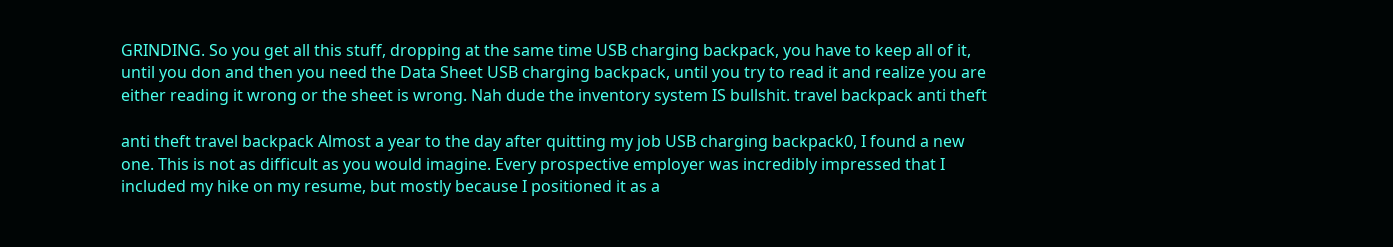GRINDING. So you get all this stuff, dropping at the same time USB charging backpack, you have to keep all of it, until you don and then you need the Data Sheet USB charging backpack, until you try to read it and realize you are either reading it wrong or the sheet is wrong. Nah dude the inventory system IS bullshit. travel backpack anti theft

anti theft travel backpack Almost a year to the day after quitting my job USB charging backpack0, I found a new one. This is not as difficult as you would imagine. Every prospective employer was incredibly impressed that I included my hike on my resume, but mostly because I positioned it as a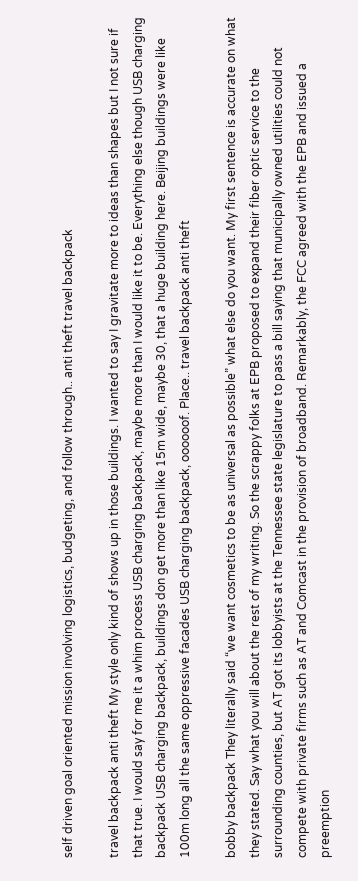self driven goal oriented mission involving logistics, budgeting, and follow through.. anti theft travel backpack

travel backpack anti theft My style only kind of shows up in those buildings. I wanted to say I gravitate more to ideas than shapes but I not sure if that true. I would say for me it a whim process USB charging backpack, maybe more than I would like it to be. Everything else though USB charging backpack USB charging backpack, buildings don get more than like 15m wide, maybe 30, that a huge building here. Beijing buildings were like 100m long all the same oppressive facades USB charging backpack, oooooof. Place.. travel backpack anti theft

bobby backpack They literally said “we want cosmetics to be as universal as possible” what else do you want. My first sentence is accurate on what they stated. Say what you will about the rest of my writing. So the scrappy folks at EPB proposed to expand their fiber optic service to the surrounding counties, but AT got its lobbyists at the Tennessee state legislature to pass a bill saying that municipally owned utilities could not compete with private firms such as AT and Comcast in the provision of broadband. Remarkably, the FCC agreed with the EPB and issued a preemption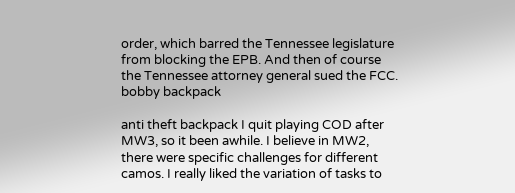order, which barred the Tennessee legislature from blocking the EPB. And then of course the Tennessee attorney general sued the FCC. bobby backpack

anti theft backpack I quit playing COD after MW3, so it been awhile. I believe in MW2, there were specific challenges for different camos. I really liked the variation of tasks to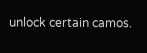unlock certain camos.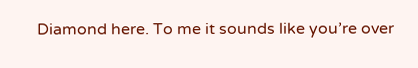Diamond here. To me it sounds like you’re over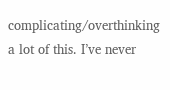complicating/overthinking a lot of this. I’ve never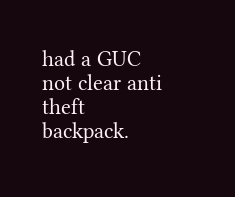had a GUC not clear anti theft backpack.